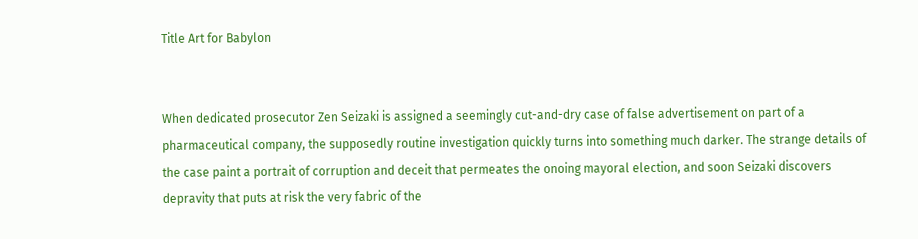Title Art for Babylon


When dedicated prosecutor Zen Seizaki is assigned a seemingly cut-and-dry case of false advertisement on part of a pharmaceutical company, the supposedly routine investigation quickly turns into something much darker. The strange details of the case paint a portrait of corruption and deceit that permeates the onoing mayoral election, and soon Seizaki discovers depravity that puts at risk the very fabric of the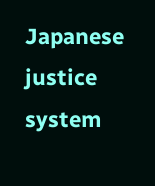Japanese justice system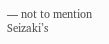— not to mention Seizaki’s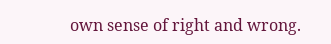own sense of right and wrong.